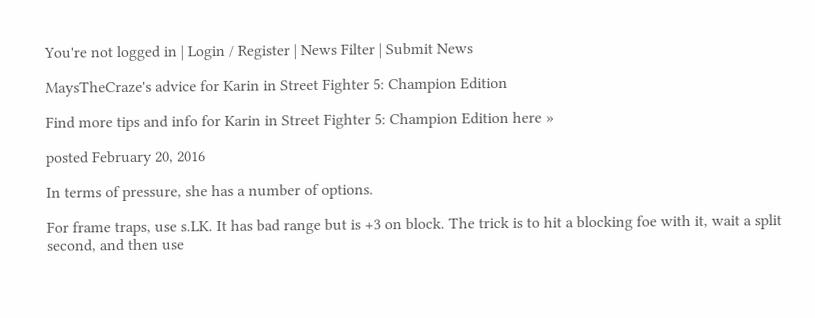You're not logged in | Login / Register | News Filter | Submit News

MaysTheCraze's advice for Karin in Street Fighter 5: Champion Edition

Find more tips and info for Karin in Street Fighter 5: Champion Edition here »

posted February 20, 2016

In terms of pressure, she has a number of options.

For frame traps, use s.LK. It has bad range but is +3 on block. The trick is to hit a blocking foe with it, wait a split second, and then use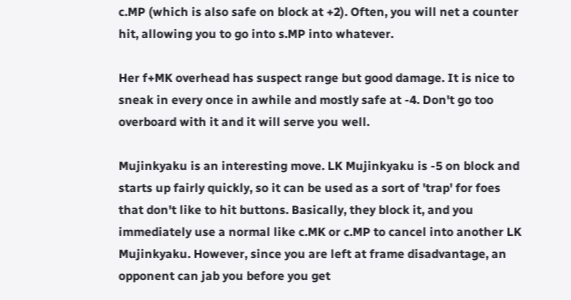c.MP (which is also safe on block at +2). Often, you will net a counter hit, allowing you to go into s.MP into whatever.

Her f+MK overhead has suspect range but good damage. It is nice to sneak in every once in awhile and mostly safe at -4. Don't go too overboard with it and it will serve you well.

Mujinkyaku is an interesting move. LK Mujinkyaku is -5 on block and starts up fairly quickly, so it can be used as a sort of 'trap' for foes that don't like to hit buttons. Basically, they block it, and you immediately use a normal like c.MK or c.MP to cancel into another LK Mujinkyaku. However, since you are left at frame disadvantage, an opponent can jab you before you get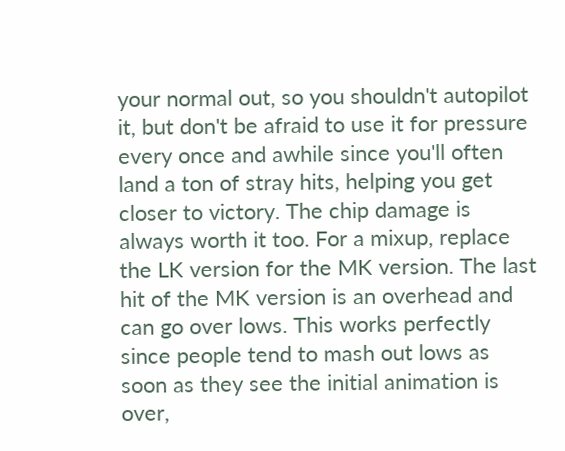your normal out, so you shouldn't autopilot it, but don't be afraid to use it for pressure every once and awhile since you'll often land a ton of stray hits, helping you get closer to victory. The chip damage is always worth it too. For a mixup, replace the LK version for the MK version. The last hit of the MK version is an overhead and can go over lows. This works perfectly since people tend to mash out lows as soon as they see the initial animation is over,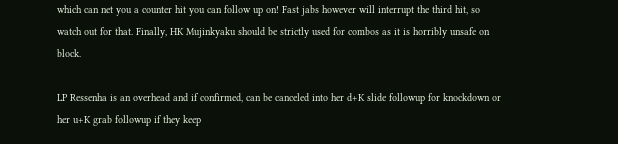which can net you a counter hit you can follow up on! Fast jabs however will interrupt the third hit, so watch out for that. Finally, HK Mujinkyaku should be strictly used for combos as it is horribly unsafe on block.

LP Ressenha is an overhead and if confirmed, can be canceled into her d+K slide followup for knockdown or her u+K grab followup if they keep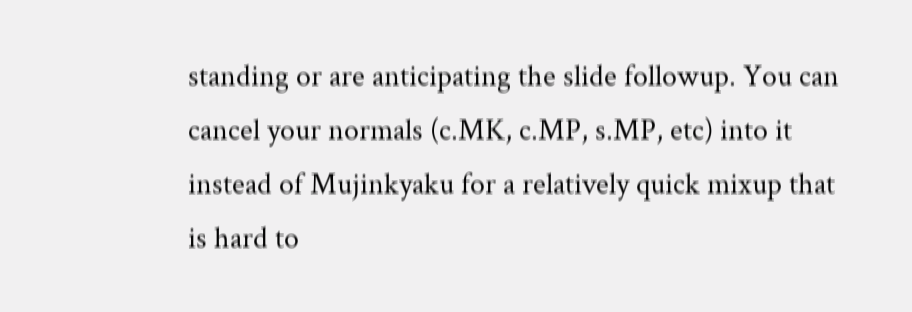standing or are anticipating the slide followup. You can cancel your normals (c.MK, c.MP, s.MP, etc) into it instead of Mujinkyaku for a relatively quick mixup that is hard to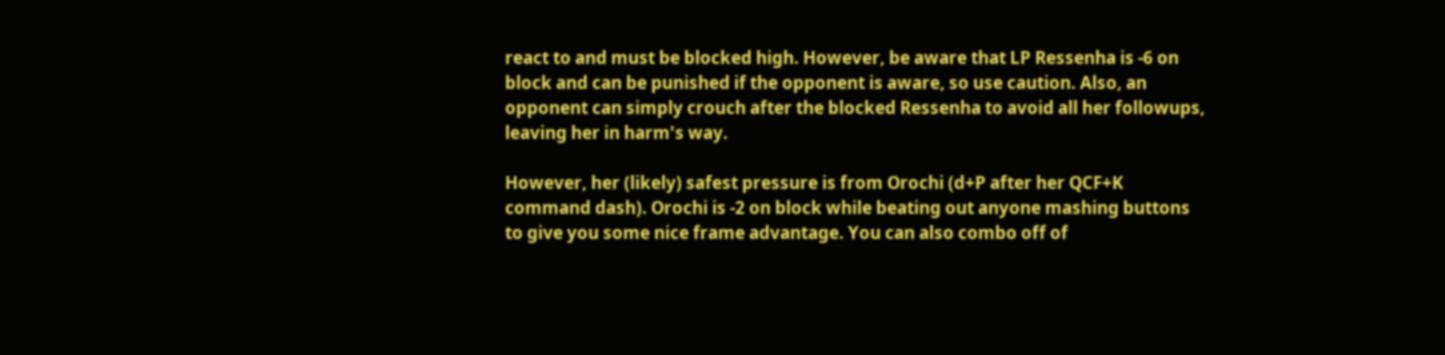react to and must be blocked high. However, be aware that LP Ressenha is -6 on block and can be punished if the opponent is aware, so use caution. Also, an opponent can simply crouch after the blocked Ressenha to avoid all her followups, leaving her in harm's way.

However, her (likely) safest pressure is from Orochi (d+P after her QCF+K command dash). Orochi is -2 on block while beating out anyone mashing buttons to give you some nice frame advantage. You can also combo off of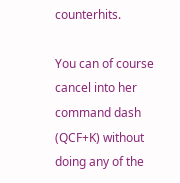counterhits.

You can of course cancel into her command dash (QCF+K) without doing any of the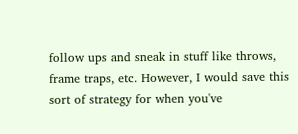follow ups and sneak in stuff like throws, frame traps, etc. However, I would save this sort of strategy for when you've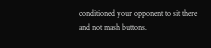conditioned your opponent to sit there and not mash buttons.